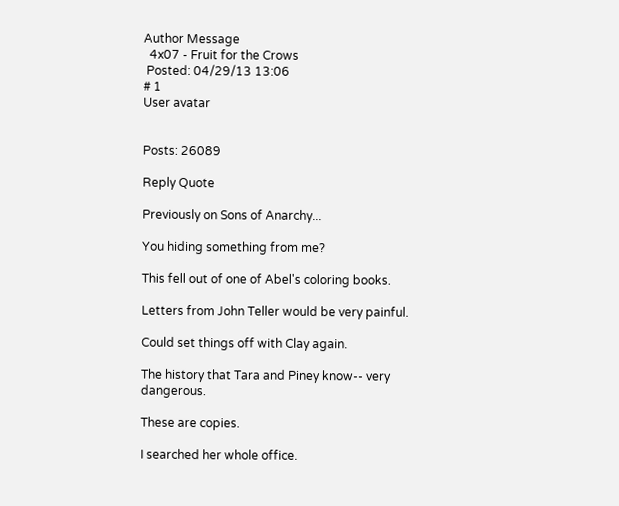Author Message
  4x07 - Fruit for the Crows
 Posted: 04/29/13 13:06
# 1
User avatar


Posts: 26089

Reply Quote

Previously on Sons of Anarchy...

You hiding something from me?

This fell out of one of Abel's coloring books.

Letters from John Teller would be very painful.

Could set things off with Clay again.

The history that Tara and Piney know-- very dangerous.

These are copies.

I searched her whole office.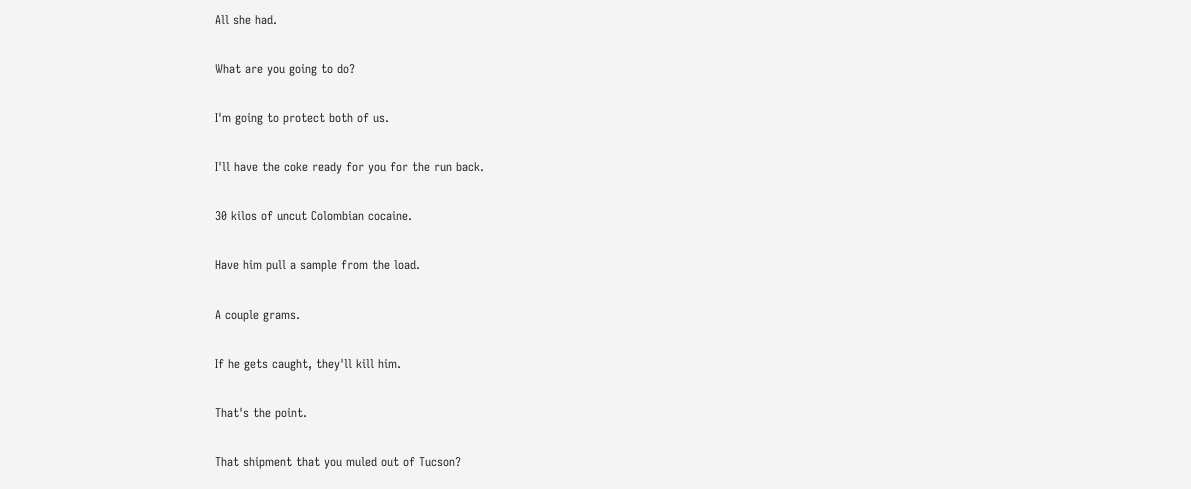All she had.

What are you going to do?

I'm going to protect both of us.

I'll have the coke ready for you for the run back.

30 kilos of uncut Colombian cocaine.

Have him pull a sample from the load.

A couple grams.

If he gets caught, they'll kill him.

That's the point.

That shipment that you muled out of Tucson?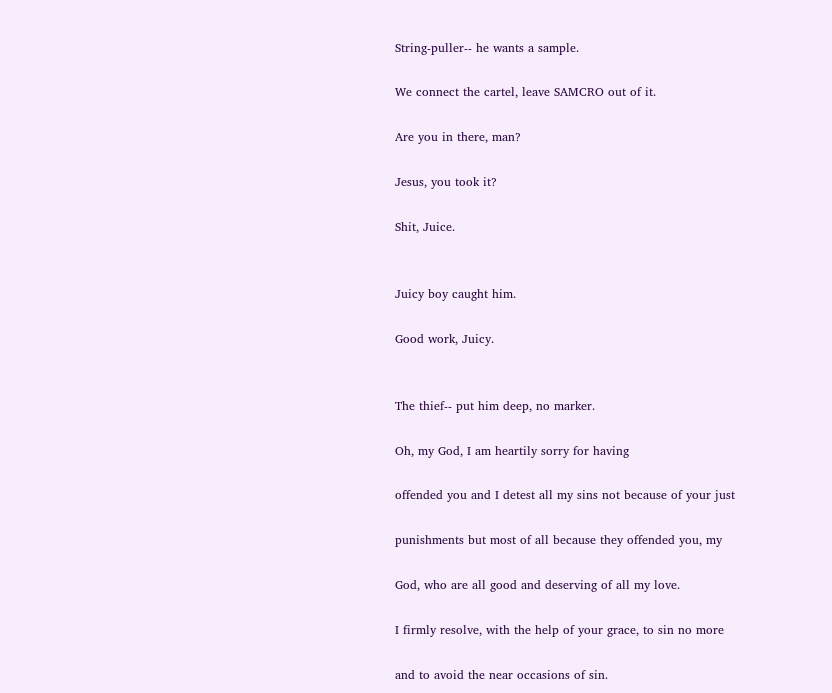String-puller-- he wants a sample.

We connect the cartel, leave SAMCRO out of it.

Are you in there, man?

Jesus, you took it?

Shit, Juice.


Juicy boy caught him.

Good work, Juicy.


The thief-- put him deep, no marker.

Oh, my God, I am heartily sorry for having

offended you and I detest all my sins not because of your just

punishments but most of all because they offended you, my

God, who are all good and deserving of all my love.

I firmly resolve, with the help of your grace, to sin no more

and to avoid the near occasions of sin.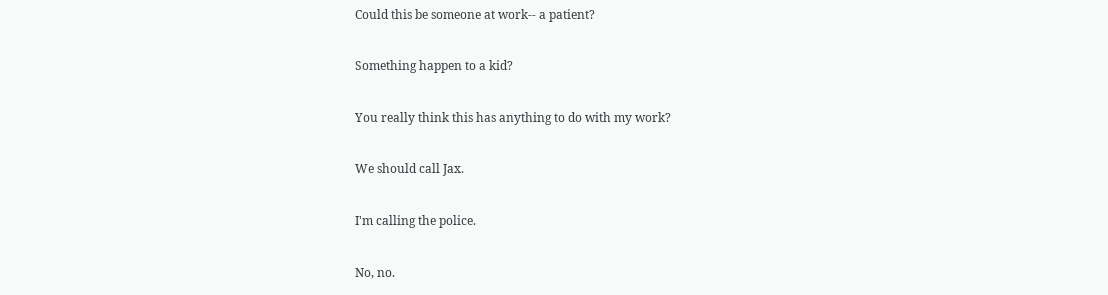Could this be someone at work-- a patient?

Something happen to a kid?

You really think this has anything to do with my work?

We should call Jax.

I'm calling the police.

No, no.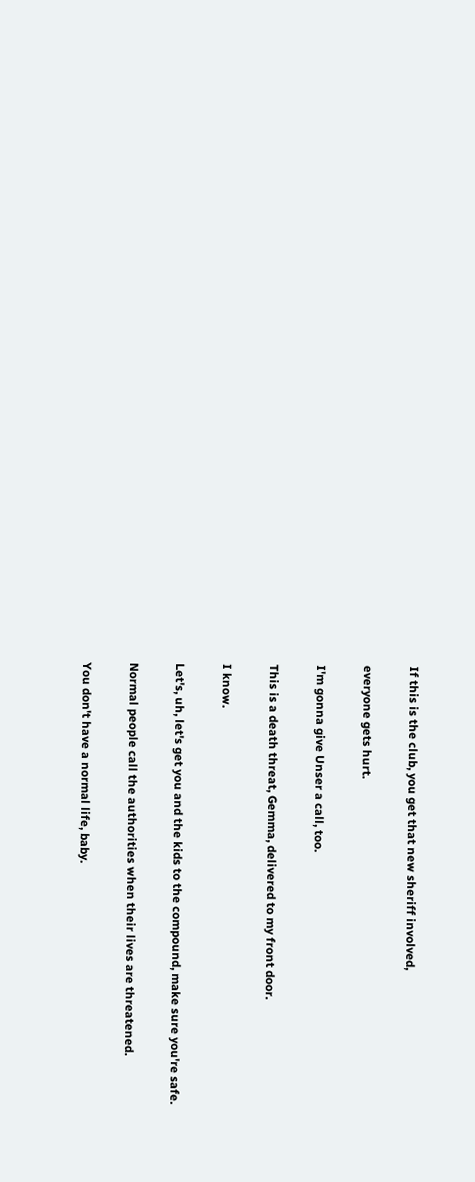If this is the club, you get that new sheriff involved,

everyone gets hurt.

I'm gonna give Unser a call, too.

This is a death threat, Gemma, delivered to my front door.

I know.

Let's, uh, let's get you and the kids to the compound, make sure you're safe.

Normal people call the authorities when their lives are threatened.

You don't have a normal life, baby.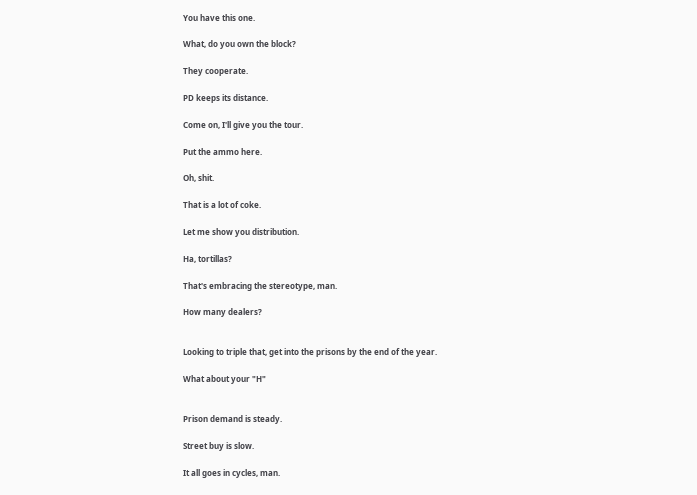You have this one.

What, do you own the block?

They cooperate.

PD keeps its distance.

Come on, I'll give you the tour.

Put the ammo here.

Oh, shit.

That is a lot of coke.

Let me show you distribution.

Ha, tortillas?

That's embracing the stereotype, man.

How many dealers?


Looking to triple that, get into the prisons by the end of the year.

What about your "H"


Prison demand is steady.

Street buy is slow.

It all goes in cycles, man.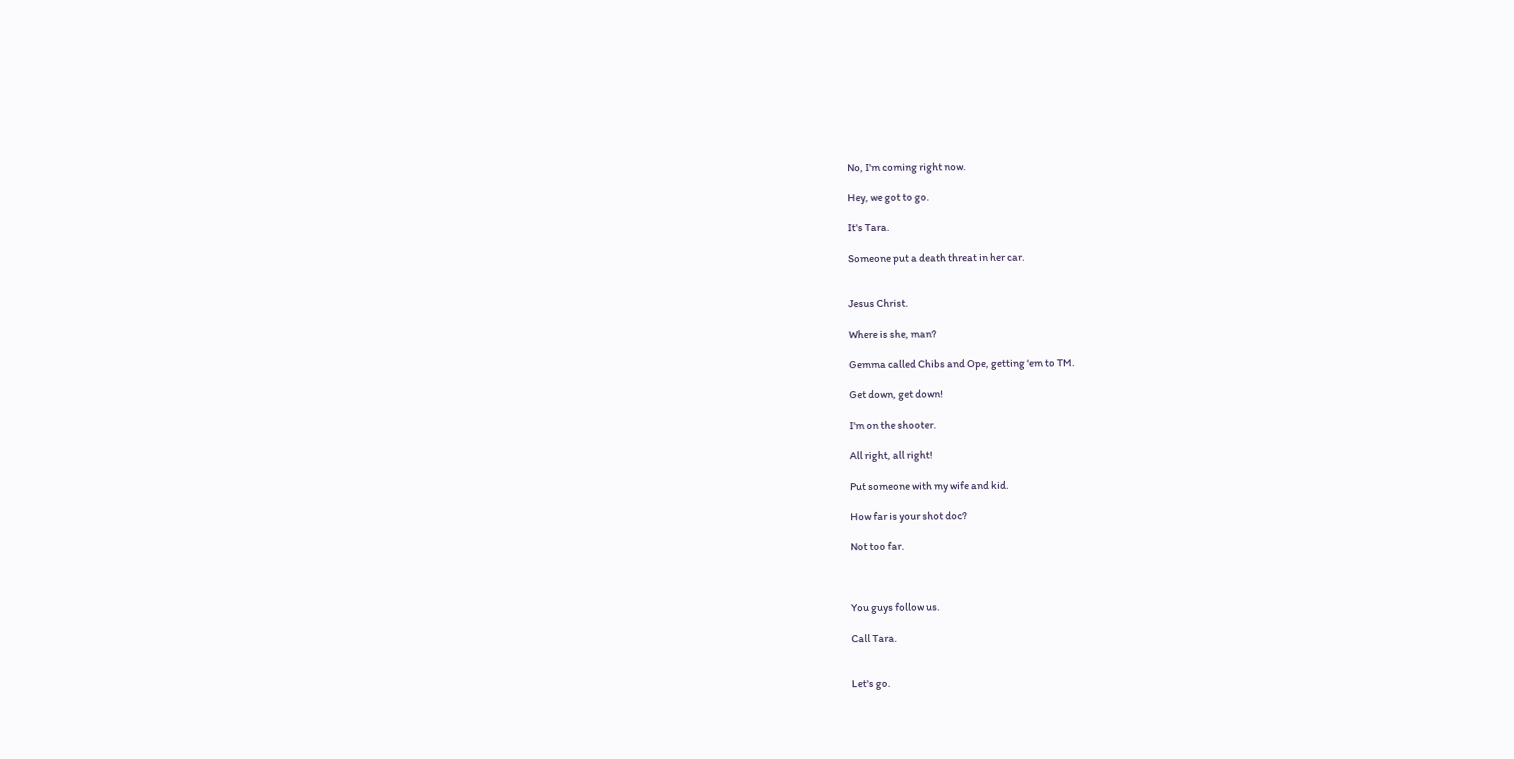No, I'm coming right now.

Hey, we got to go.

It's Tara.

Someone put a death threat in her car.


Jesus Christ.

Where is she, man?

Gemma called Chibs and Ope, getting 'em to TM.

Get down, get down!

I'm on the shooter.

All right, all right!

Put someone with my wife and kid.

How far is your shot doc?

Not too far.



You guys follow us.

Call Tara.


Let's go.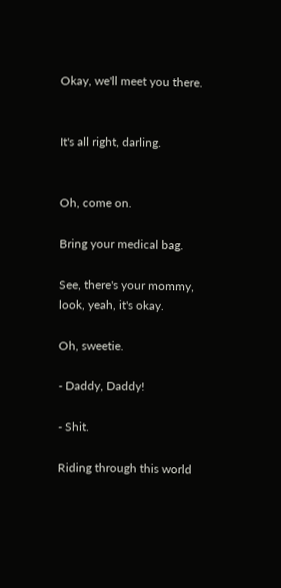Okay, we'll meet you there.


It's all right, darling.


Oh, come on.

Bring your medical bag.

See, there's your mommy, look, yeah, it's okay.

Oh, sweetie.

- Daddy, Daddy!

- Shit.

Riding through this world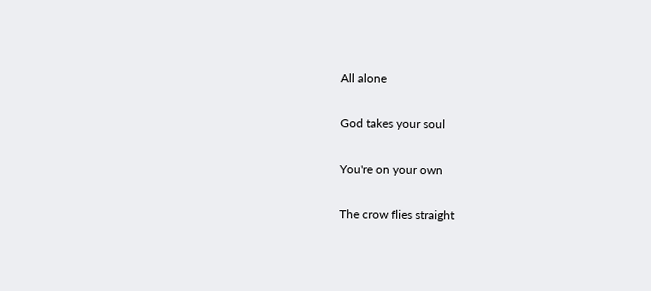All alone

God takes your soul

You're on your own

The crow flies straight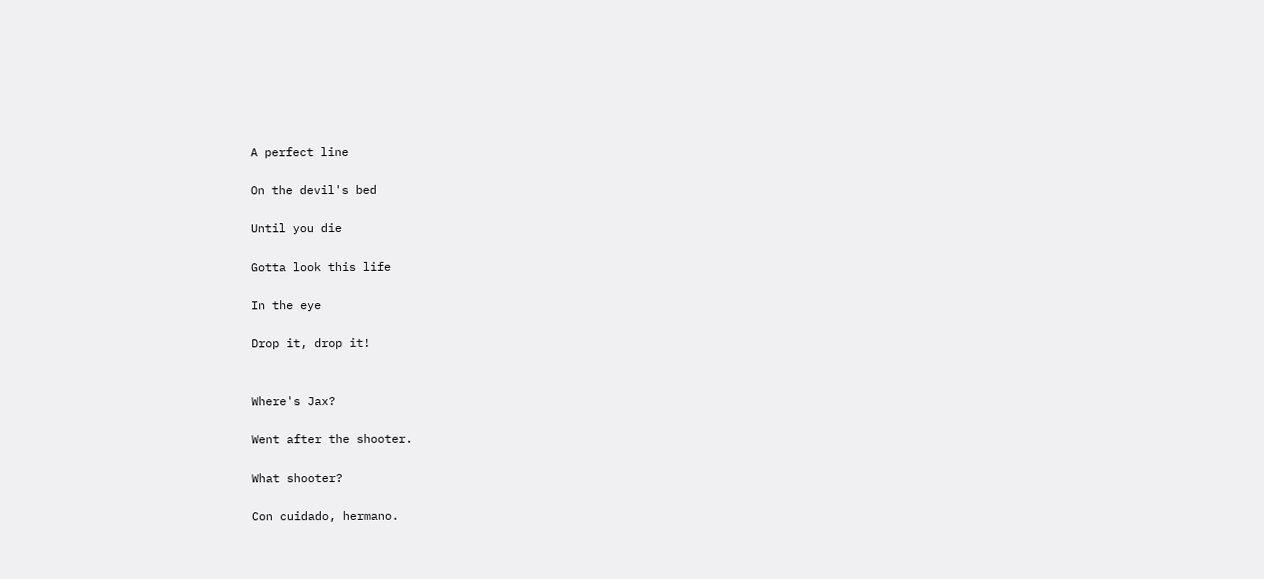A perfect line

On the devil's bed

Until you die

Gotta look this life

In the eye

Drop it, drop it!


Where's Jax?

Went after the shooter.

What shooter?

Con cuidado, hermano.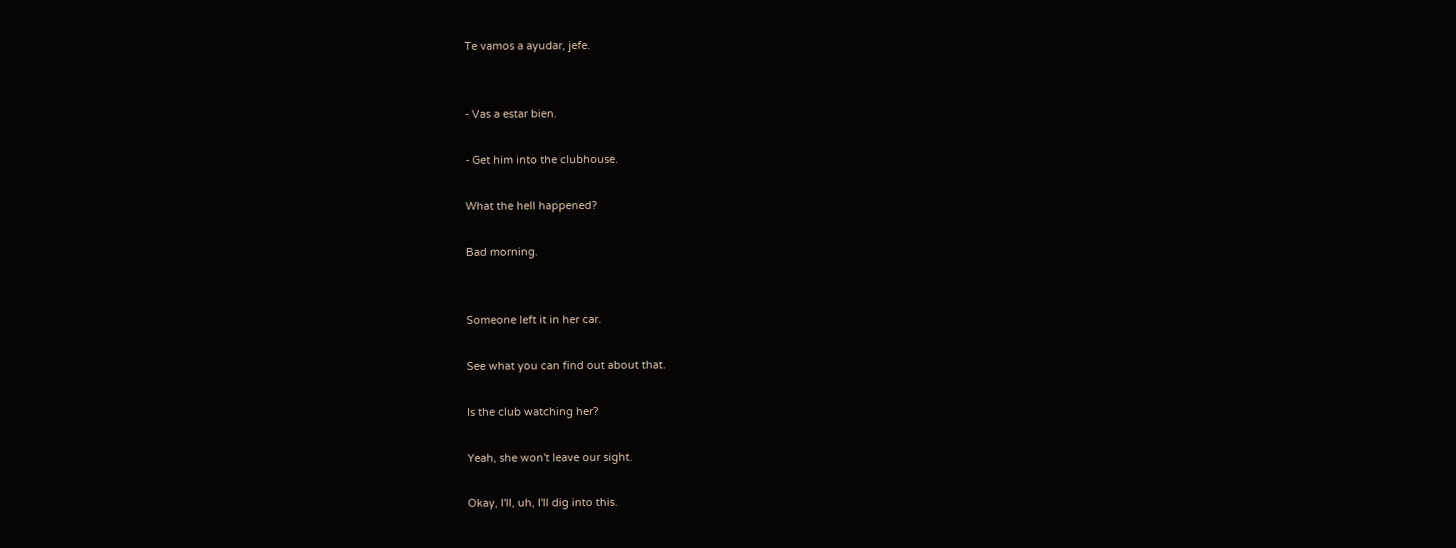Te vamos a ayudar, jefe.


- Vas a estar bien.

- Get him into the clubhouse.

What the hell happened?

Bad morning.


Someone left it in her car.

See what you can find out about that.

Is the club watching her?

Yeah, she won't leave our sight.

Okay, I'll, uh, I'll dig into this.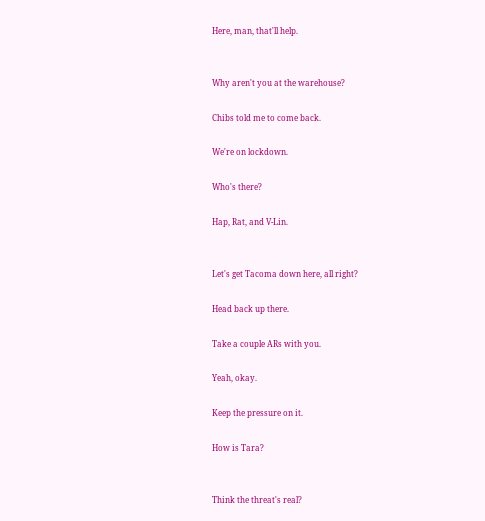Here, man, that'll help.


Why aren't you at the warehouse?

Chibs told me to come back.

We're on lockdown.

Who's there?

Hap, Rat, and V-Lin.


Let's get Tacoma down here, all right?

Head back up there.

Take a couple ARs with you.

Yeah, okay.

Keep the pressure on it.

How is Tara?


Think the threat's real?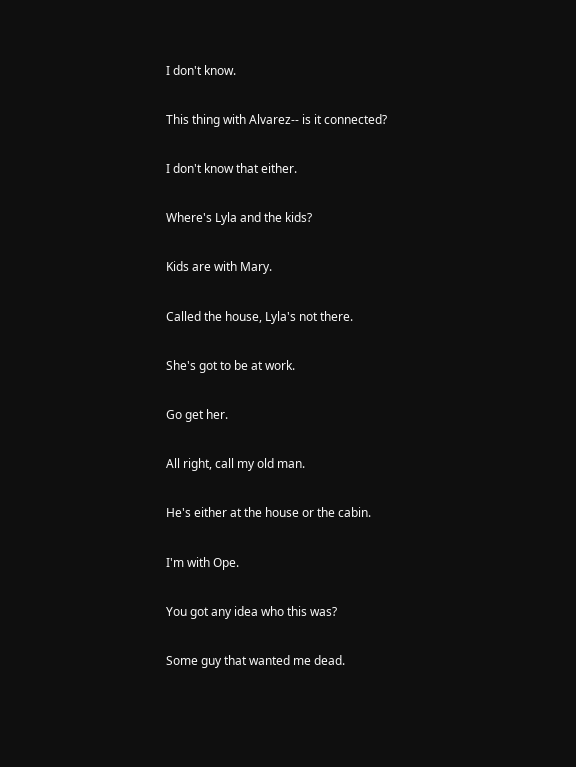I don't know.

This thing with Alvarez-- is it connected?

I don't know that either.

Where's Lyla and the kids?

Kids are with Mary.

Called the house, Lyla's not there.

She's got to be at work.

Go get her.

All right, call my old man.

He's either at the house or the cabin.

I'm with Ope.

You got any idea who this was?

Some guy that wanted me dead.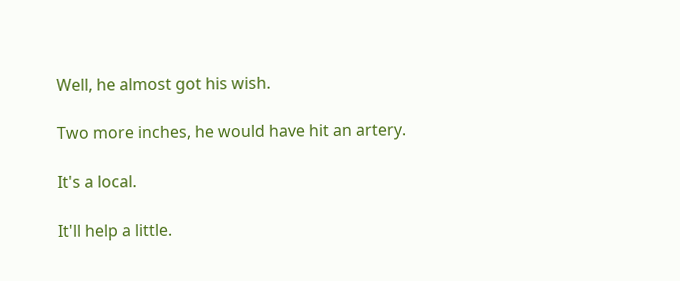Well, he almost got his wish.

Two more inches, he would have hit an artery.

It's a local.

It'll help a little.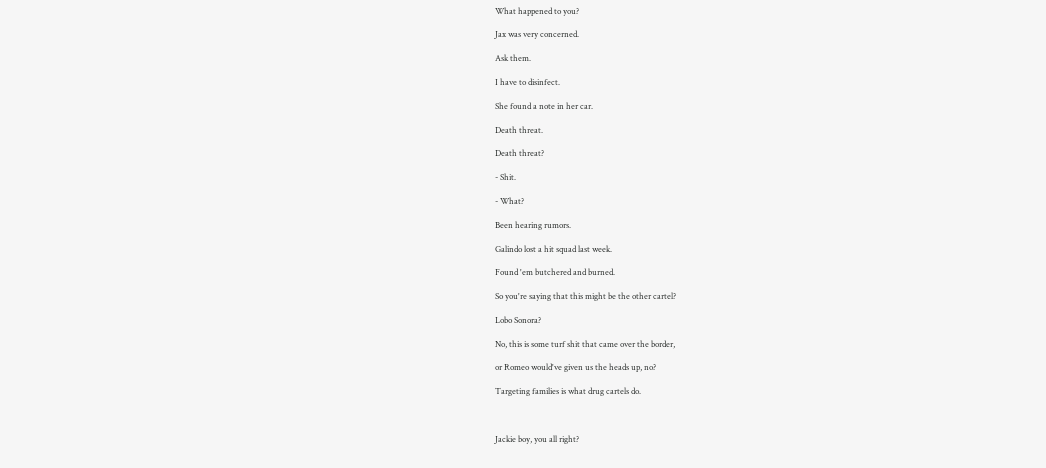What happened to you?

Jax was very concerned.

Ask them.

I have to disinfect.

She found a note in her car.

Death threat.

Death threat?

- Shit.

- What?

Been hearing rumors.

Galindo lost a hit squad last week.

Found 'em butchered and burned.

So you're saying that this might be the other cartel?

Lobo Sonora?

No, this is some turf shit that came over the border,

or Romeo would've given us the heads up, no?

Targeting families is what drug cartels do.



Jackie boy, you all right?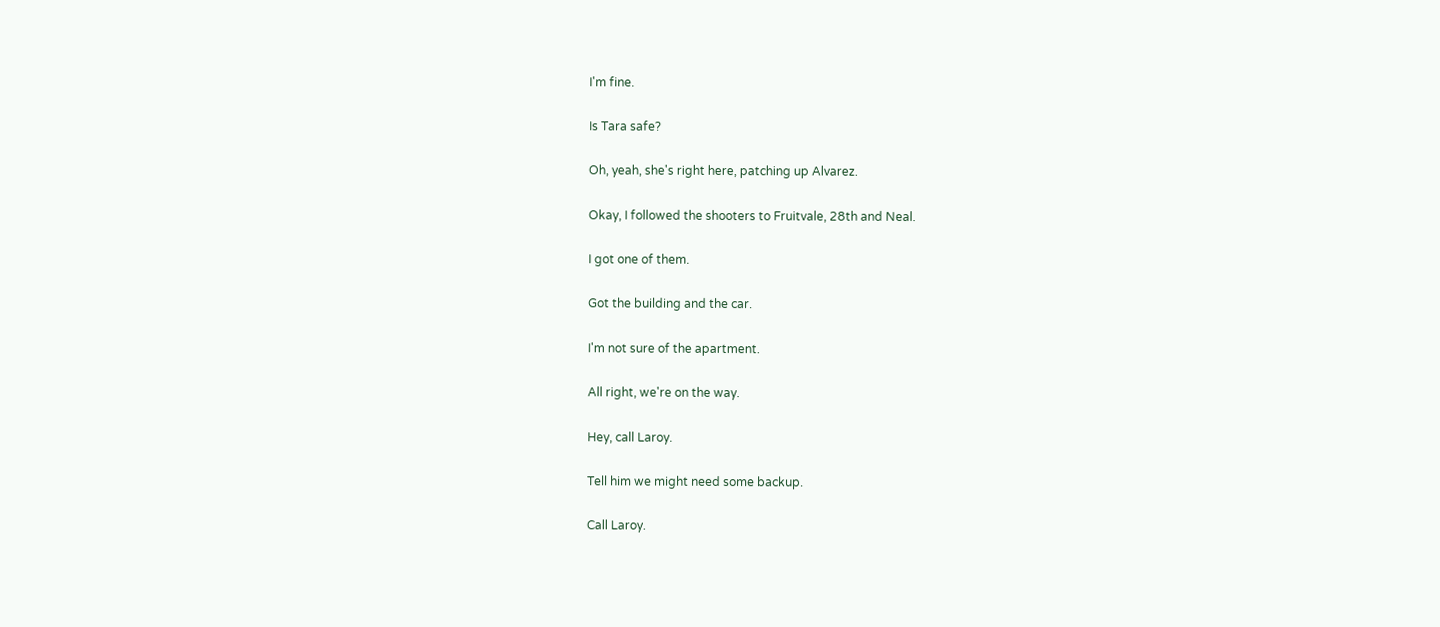I'm fine.

Is Tara safe?

Oh, yeah, she's right here, patching up Alvarez.

Okay, I followed the shooters to Fruitvale, 28th and Neal.

I got one of them.

Got the building and the car.

I'm not sure of the apartment.

All right, we're on the way.

Hey, call Laroy.

Tell him we might need some backup.

Call Laroy.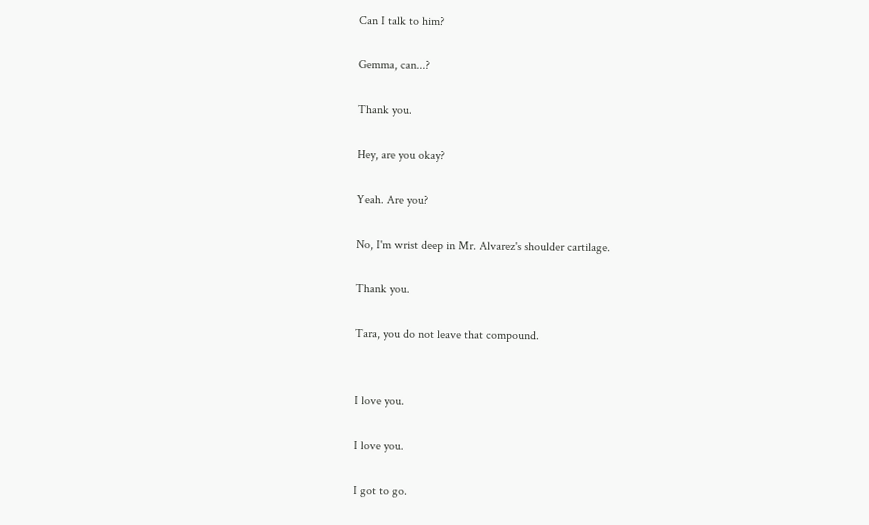Can I talk to him?

Gemma, can...?

Thank you.

Hey, are you okay?

Yeah. Are you?

No, I'm wrist deep in Mr. Alvarez's shoulder cartilage.

Thank you.

Tara, you do not leave that compound.


I love you.

I love you.

I got to go.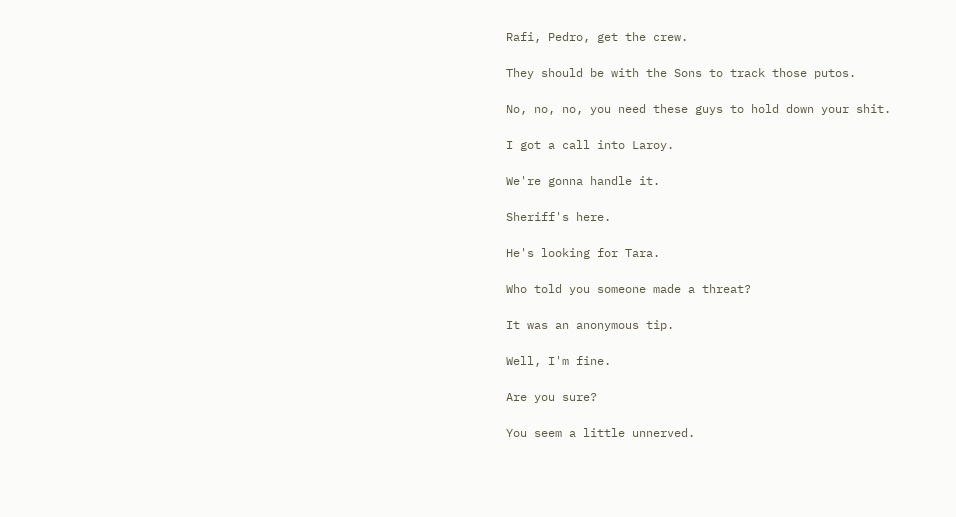Rafi, Pedro, get the crew.

They should be with the Sons to track those putos.

No, no, no, you need these guys to hold down your shit.

I got a call into Laroy.

We're gonna handle it.

Sheriff's here.

He's looking for Tara.

Who told you someone made a threat?

It was an anonymous tip.

Well, I'm fine.

Are you sure?

You seem a little unnerved.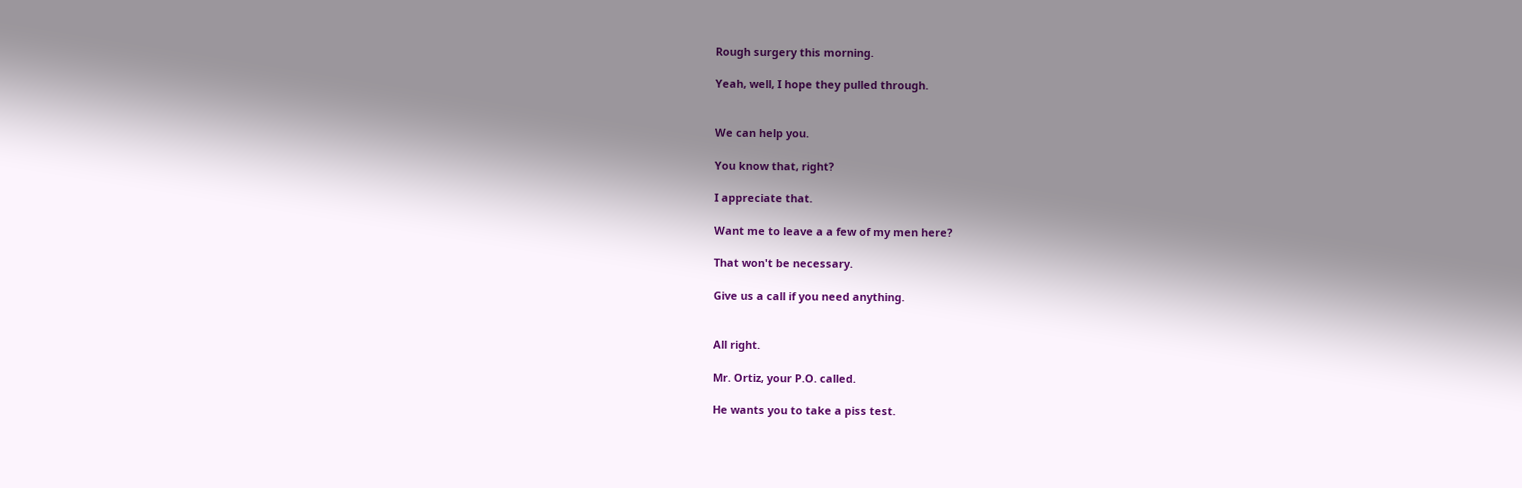Rough surgery this morning.

Yeah, well, I hope they pulled through.


We can help you.

You know that, right?

I appreciate that.

Want me to leave a a few of my men here?

That won't be necessary.

Give us a call if you need anything.


All right.

Mr. Ortiz, your P.O. called.

He wants you to take a piss test.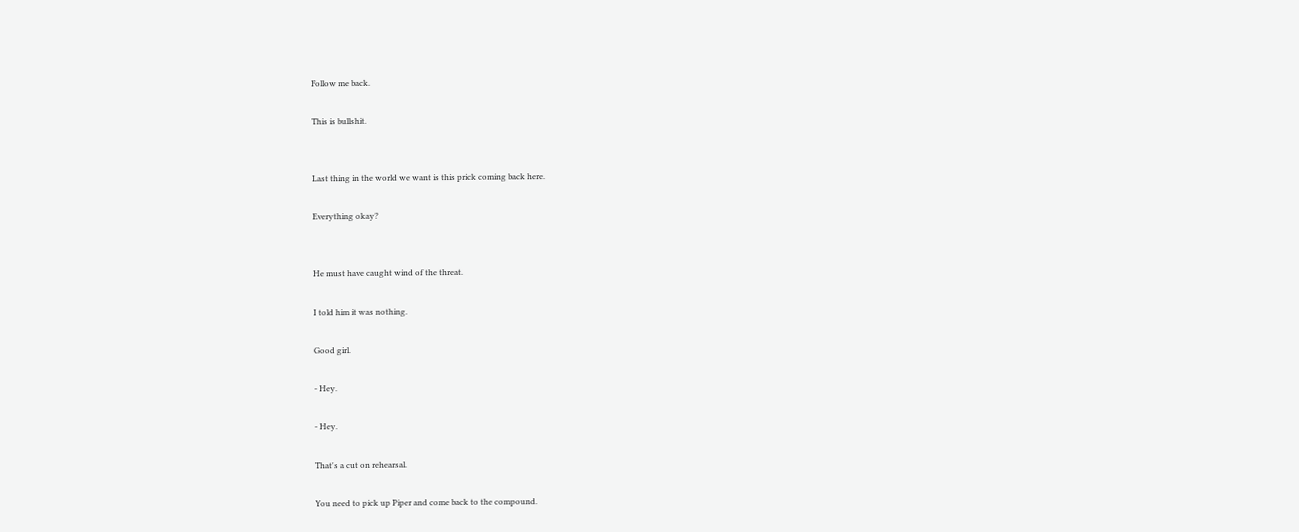Follow me back.

This is bullshit.


Last thing in the world we want is this prick coming back here.

Everything okay?


He must have caught wind of the threat.

I told him it was nothing.

Good girl.

- Hey.

- Hey.

That's a cut on rehearsal.

You need to pick up Piper and come back to the compound.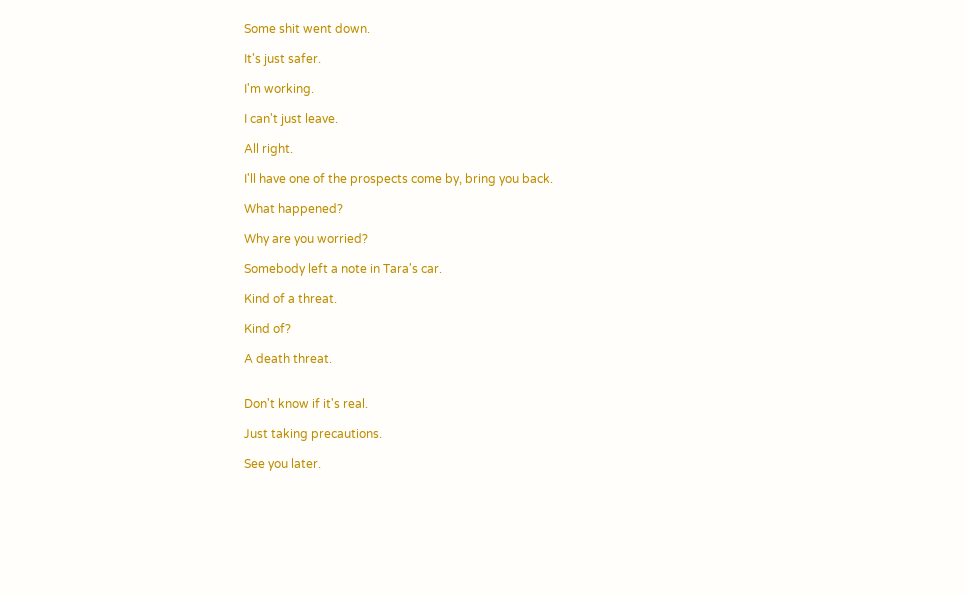Some shit went down.

It's just safer.

I'm working.

I can't just leave.

All right.

I'll have one of the prospects come by, bring you back.

What happened?

Why are you worried?

Somebody left a note in Tara's car.

Kind of a threat.

Kind of?

A death threat.


Don't know if it's real.

Just taking precautions.

See you later.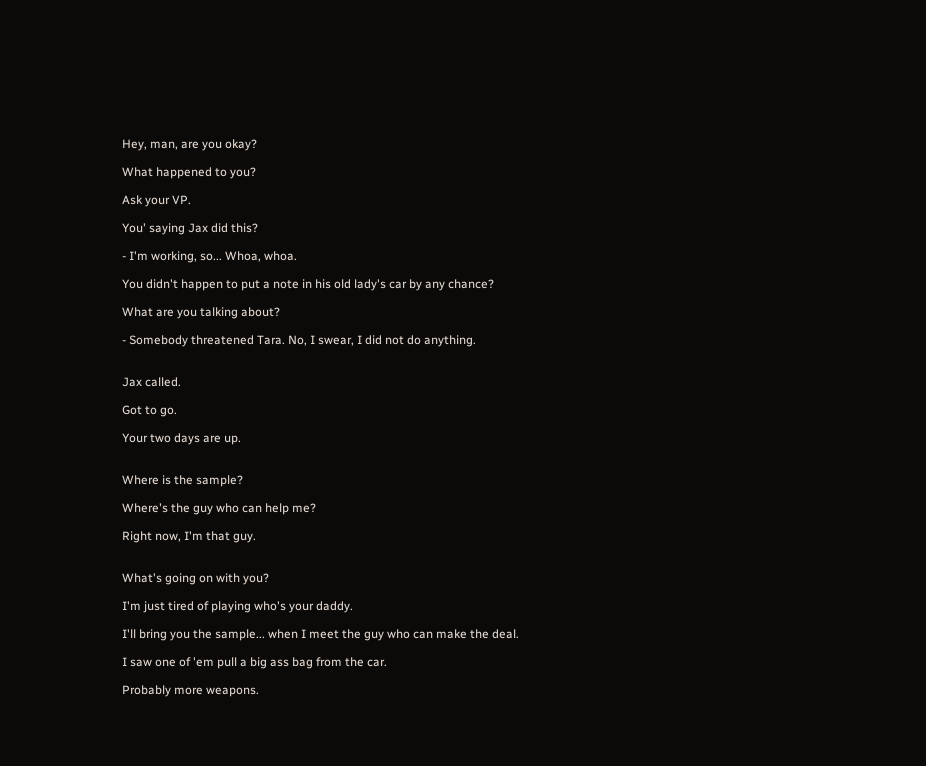Hey, man, are you okay?

What happened to you?

Ask your VP.

You' saying Jax did this?

- I'm working, so... Whoa, whoa.

You didn't happen to put a note in his old lady's car by any chance?

What are you talking about?

- Somebody threatened Tara. No, I swear, I did not do anything.


Jax called.

Got to go.

Your two days are up.


Where is the sample?

Where's the guy who can help me?

Right now, I'm that guy.


What's going on with you?

I'm just tired of playing who's your daddy.

I'll bring you the sample... when I meet the guy who can make the deal.

I saw one of 'em pull a big ass bag from the car.

Probably more weapons.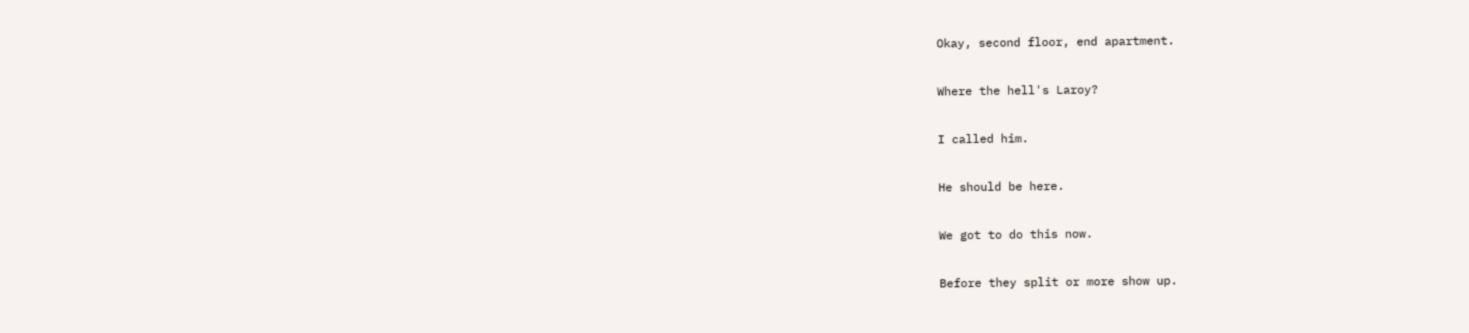Okay, second floor, end apartment.

Where the hell's Laroy?

I called him.

He should be here.

We got to do this now.

Before they split or more show up.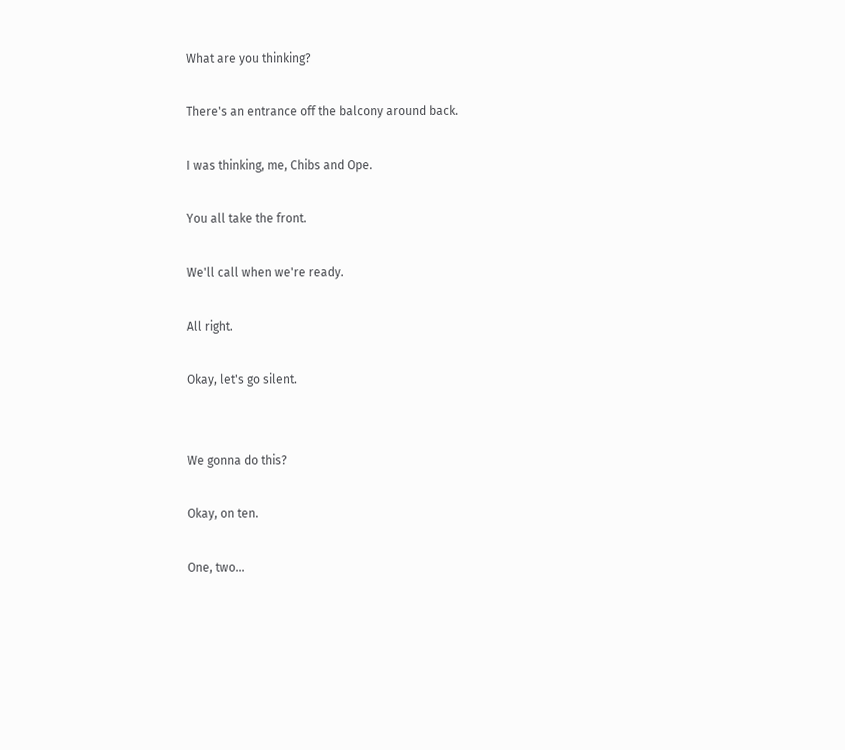What are you thinking?

There's an entrance off the balcony around back.

I was thinking, me, Chibs and Ope.

You all take the front.

We'll call when we're ready.

All right.

Okay, let's go silent.


We gonna do this?

Okay, on ten.

One, two...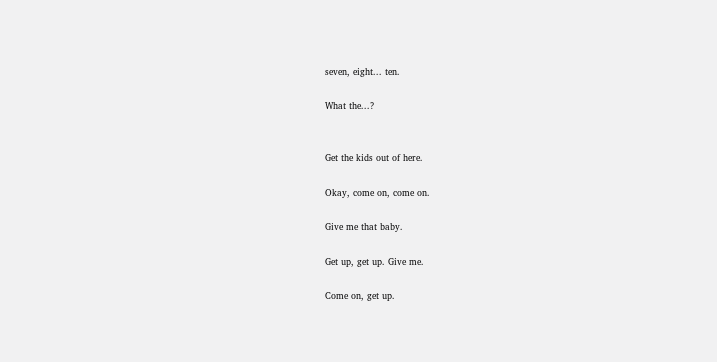seven, eight... ten.

What the...?


Get the kids out of here.

Okay, come on, come on.

Give me that baby.

Get up, get up. Give me.

Come on, get up.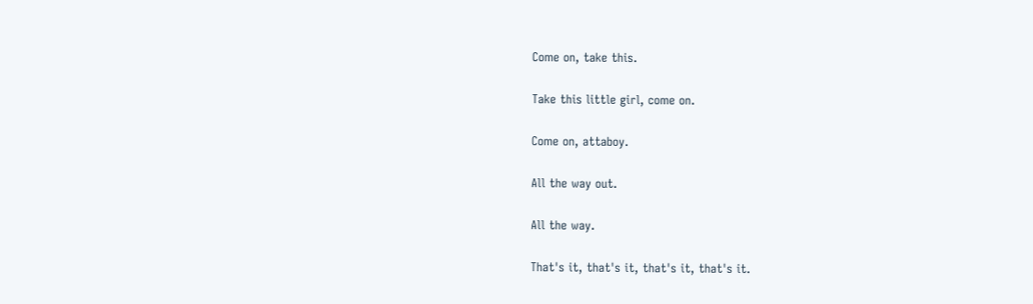Come on, take this.

Take this little girl, come on.

Come on, attaboy.

All the way out.

All the way.

That's it, that's it, that's it, that's it.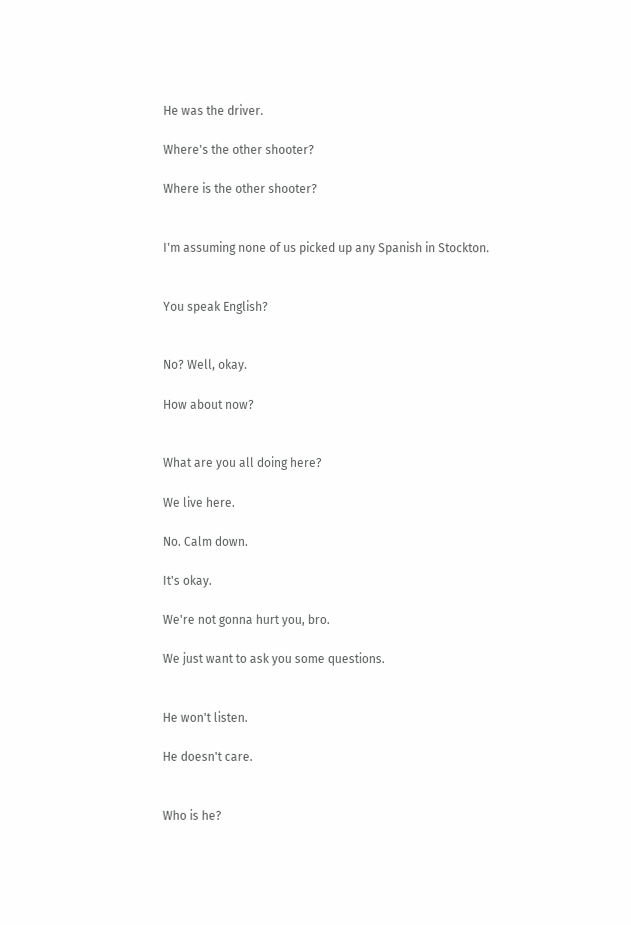He was the driver.

Where's the other shooter?

Where is the other shooter?


I'm assuming none of us picked up any Spanish in Stockton.


You speak English?


No? Well, okay.

How about now?


What are you all doing here?

We live here.

No. Calm down.

It's okay.

We're not gonna hurt you, bro.

We just want to ask you some questions.


He won't listen.

He doesn't care.


Who is he?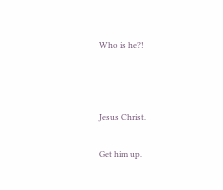Who is he?!



Jesus Christ.

Get him up.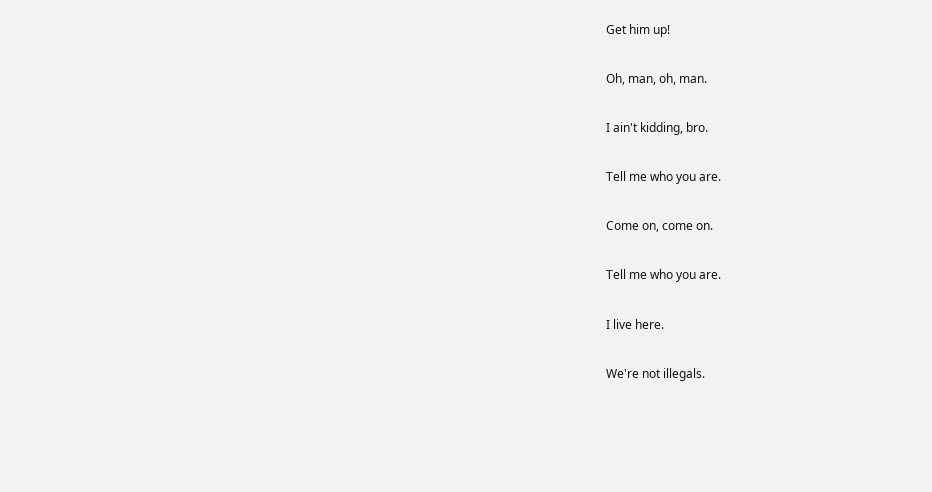Get him up!

Oh, man, oh, man.

I ain't kidding, bro.

Tell me who you are.

Come on, come on.

Tell me who you are.

I live here.

We're not illegals.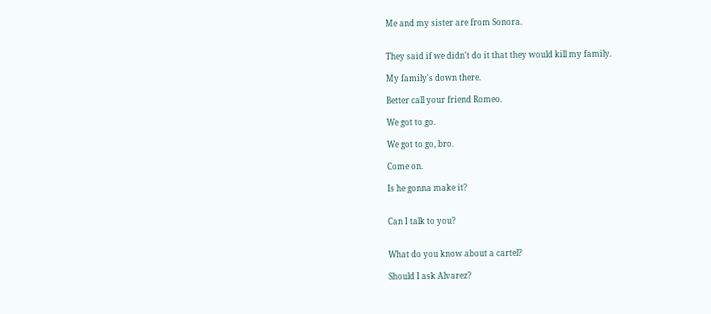Me and my sister are from Sonora.


They said if we didn't do it that they would kill my family.

My family's down there.

Better call your friend Romeo.

We got to go.

We got to go, bro.

Come on.

Is he gonna make it?


Can I talk to you?


What do you know about a cartel?

Should I ask Alvarez?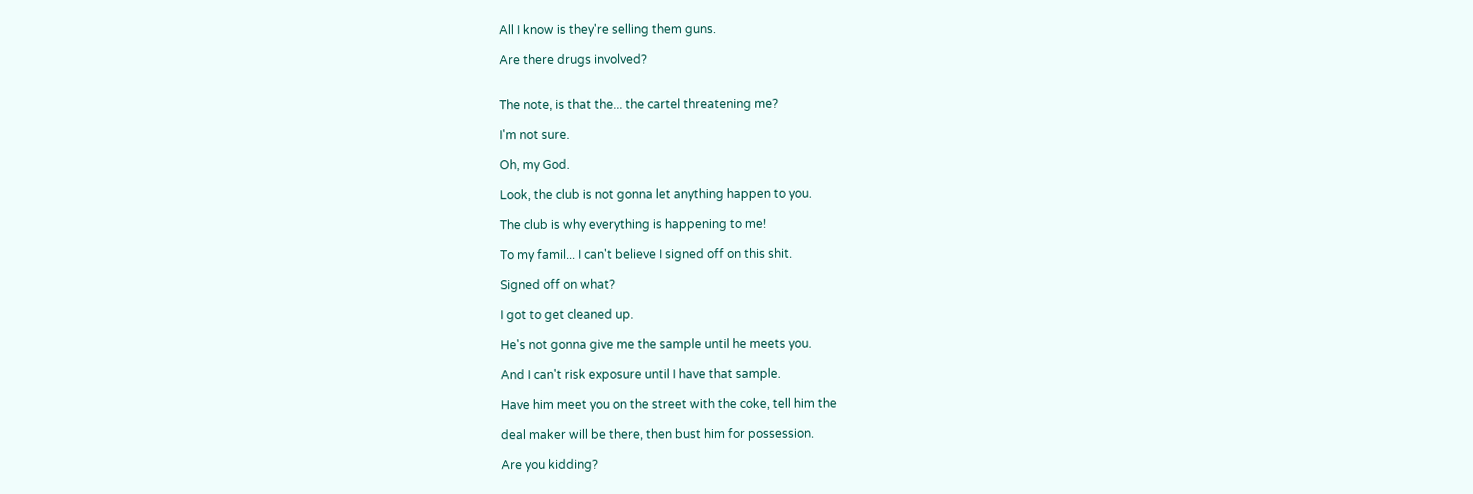All I know is they're selling them guns.

Are there drugs involved?


The note, is that the... the cartel threatening me?

I'm not sure.

Oh, my God.

Look, the club is not gonna let anything happen to you.

The club is why everything is happening to me!

To my famil... I can't believe I signed off on this shit.

Signed off on what?

I got to get cleaned up.

He's not gonna give me the sample until he meets you.

And I can't risk exposure until I have that sample.

Have him meet you on the street with the coke, tell him the

deal maker will be there, then bust him for possession.

Are you kidding?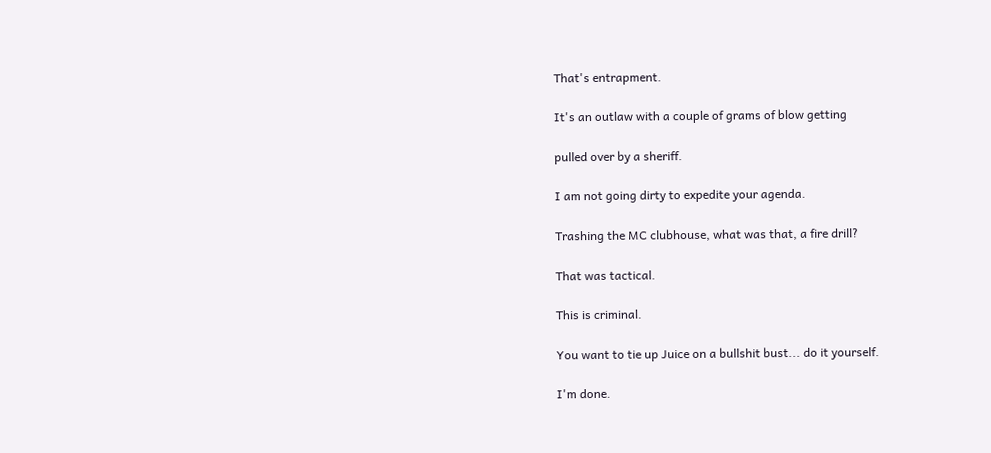That's entrapment.

It's an outlaw with a couple of grams of blow getting

pulled over by a sheriff.

I am not going dirty to expedite your agenda.

Trashing the MC clubhouse, what was that, a fire drill?

That was tactical.

This is criminal.

You want to tie up Juice on a bullshit bust... do it yourself.

I'm done.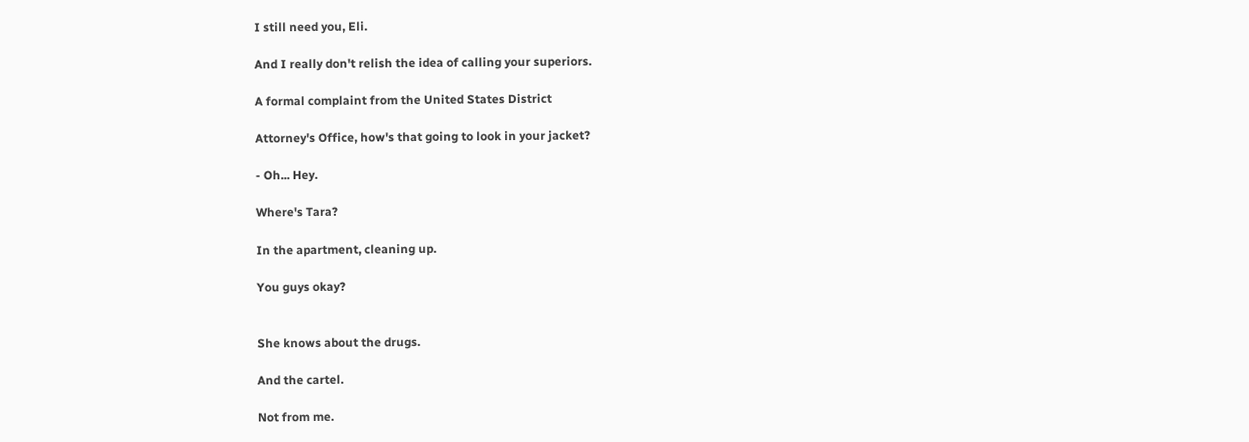I still need you, Eli.

And I really don't relish the idea of calling your superiors.

A formal complaint from the United States District

Attorney's Office, how's that going to look in your jacket?

- Oh... Hey.

Where's Tara?

In the apartment, cleaning up.

You guys okay?


She knows about the drugs.

And the cartel.

Not from me.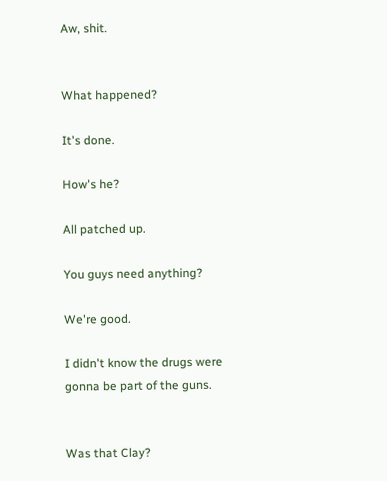Aw, shit.


What happened?

It's done.

How's he?

All patched up.

You guys need anything?

We're good.

I didn't know the drugs were gonna be part of the guns.


Was that Clay?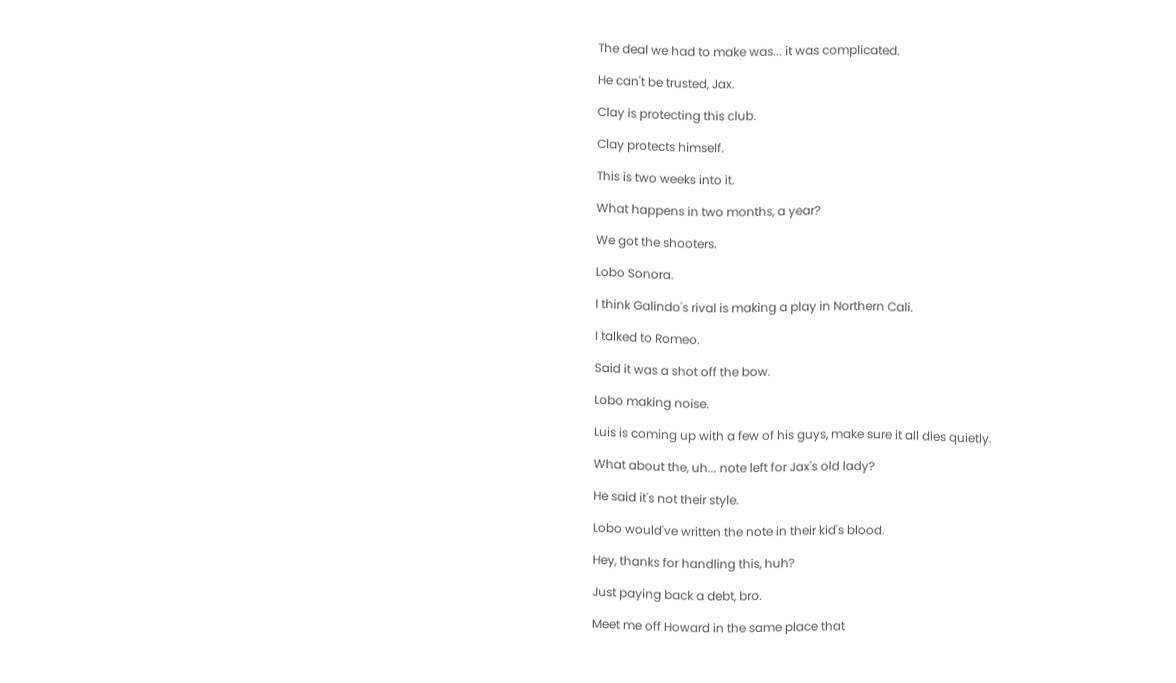The deal we had to make was... it was complicated.

He can't be trusted, Jax.

Clay is protecting this club.

Clay protects himself.

This is two weeks into it.

What happens in two months, a year?

We got the shooters.

Lobo Sonora.

I think Galindo's rival is making a play in Northern Cali.

I talked to Romeo.

Said it was a shot off the bow.

Lobo making noise.

Luis is coming up with a few of his guys, make sure it all dies quietly.

What about the, uh... note left for Jax's old lady?

He said it's not their style.

Lobo would've written the note in their kid's blood.

Hey, thanks for handling this, huh?

Just paying back a debt, bro.

Meet me off Howard in the same place that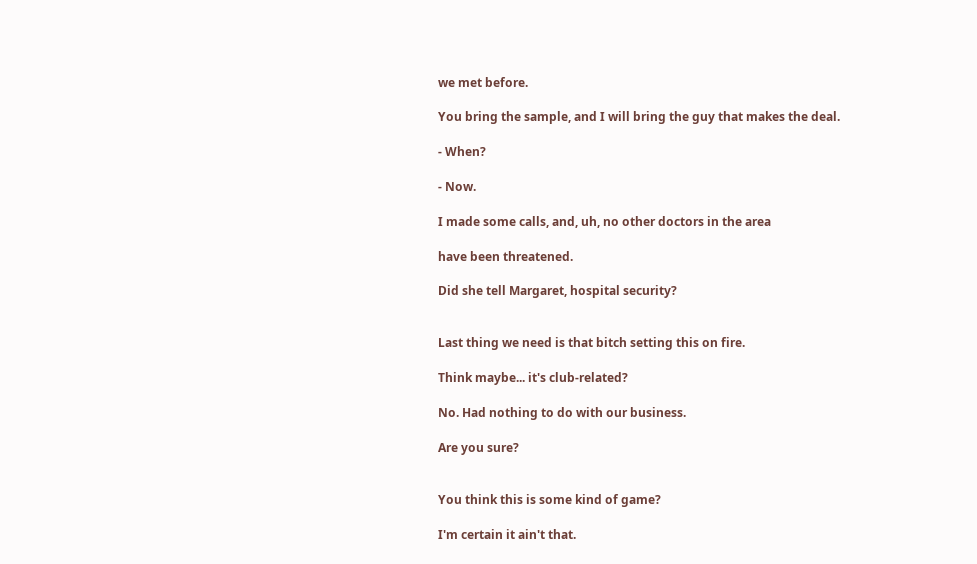we met before.

You bring the sample, and I will bring the guy that makes the deal.

- When?

- Now.

I made some calls, and, uh, no other doctors in the area

have been threatened.

Did she tell Margaret, hospital security?


Last thing we need is that bitch setting this on fire.

Think maybe... it's club-related?

No. Had nothing to do with our business.

Are you sure?


You think this is some kind of game?

I'm certain it ain't that.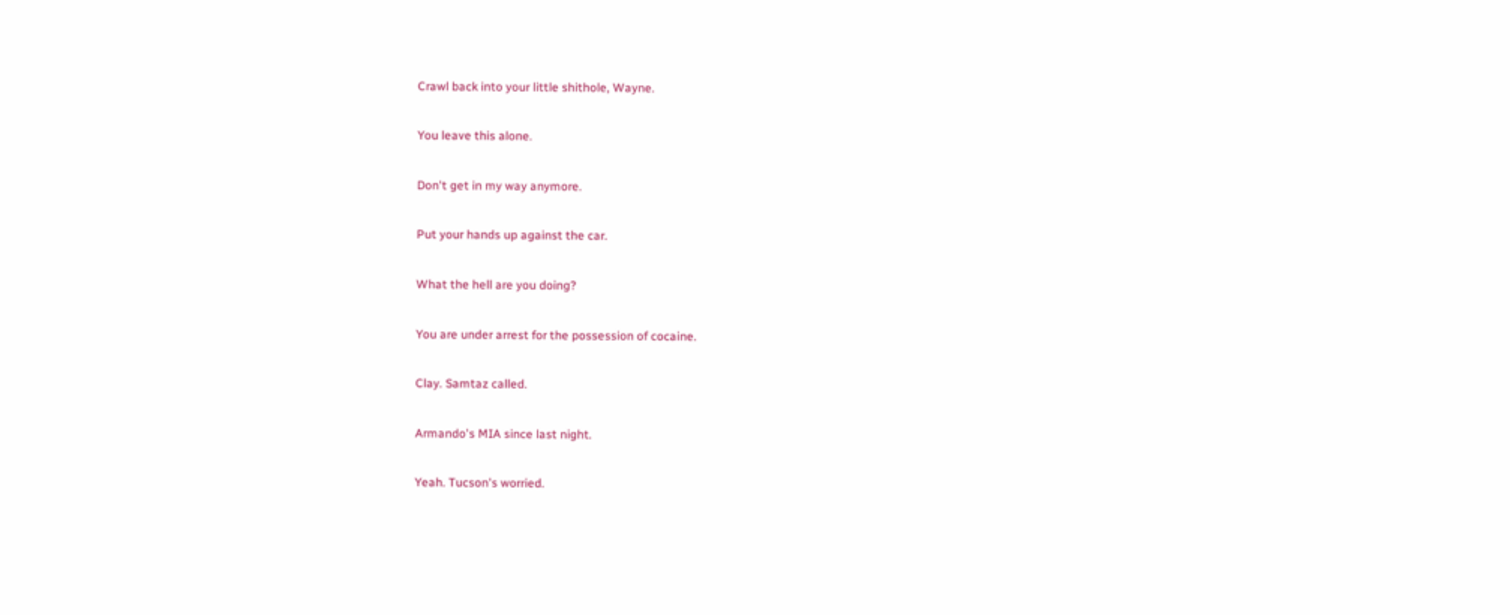Crawl back into your little shithole, Wayne.

You leave this alone.

Don't get in my way anymore.

Put your hands up against the car.

What the hell are you doing?

You are under arrest for the possession of cocaine.

Clay. Samtaz called.

Armando's MIA since last night.

Yeah. Tucson's worried.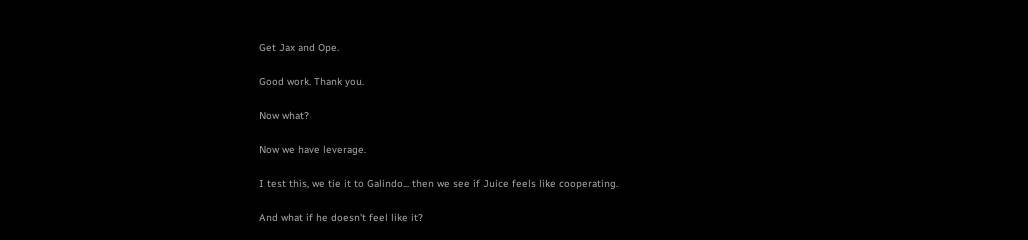Get Jax and Ope.

Good work. Thank you.

Now what?

Now we have leverage.

I test this, we tie it to Galindo... then we see if Juice feels like cooperating.

And what if he doesn't feel like it?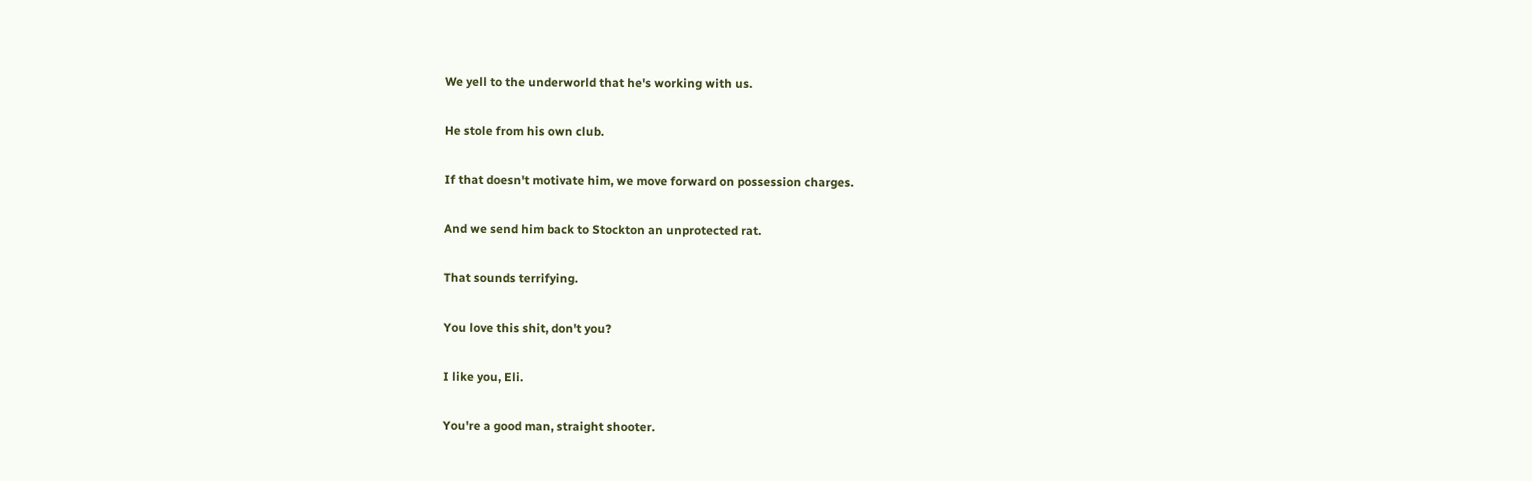We yell to the underworld that he's working with us.

He stole from his own club.

If that doesn't motivate him, we move forward on possession charges.

And we send him back to Stockton an unprotected rat.

That sounds terrifying.

You love this shit, don't you?

I like you, Eli.

You're a good man, straight shooter.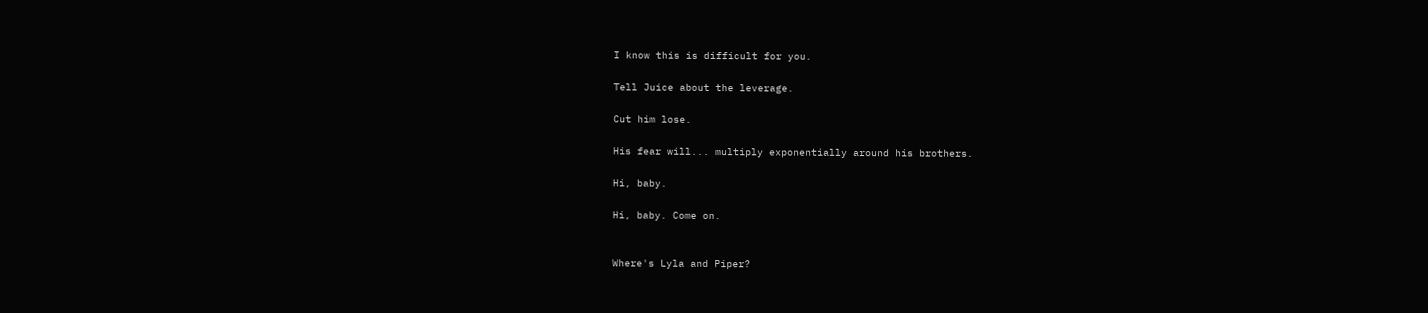I know this is difficult for you.

Tell Juice about the leverage.

Cut him lose.

His fear will... multiply exponentially around his brothers.

Hi, baby.

Hi, baby. Come on.


Where's Lyla and Piper?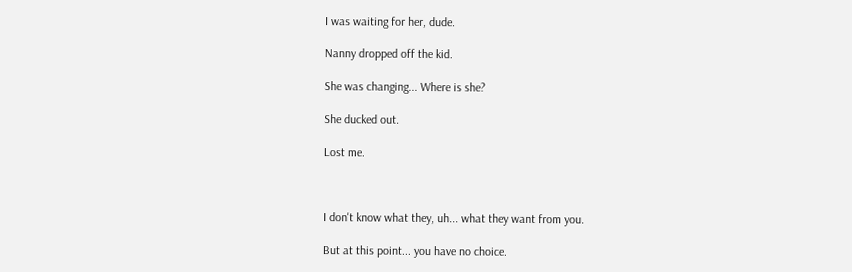I was waiting for her, dude.

Nanny dropped off the kid.

She was changing... Where is she?

She ducked out.

Lost me.



I don't know what they, uh... what they want from you.

But at this point... you have no choice.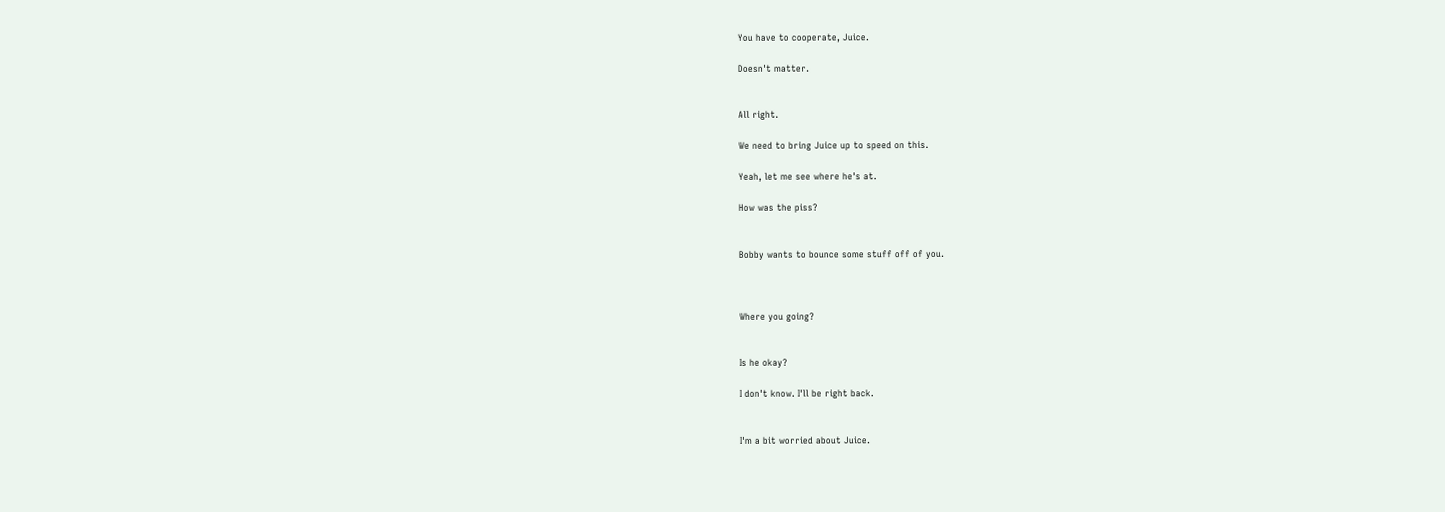You have to cooperate, Juice.

Doesn't matter.


All right.

We need to bring Juice up to speed on this.

Yeah, let me see where he's at.

How was the piss?


Bobby wants to bounce some stuff off of you.



Where you going?


Is he okay?

I don't know. I'll be right back.


I'm a bit worried about Juice.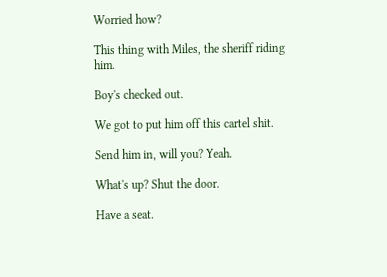Worried how?

This thing with Miles, the sheriff riding him.

Boy's checked out.

We got to put him off this cartel shit.

Send him in, will you? Yeah.

What's up? Shut the door.

Have a seat.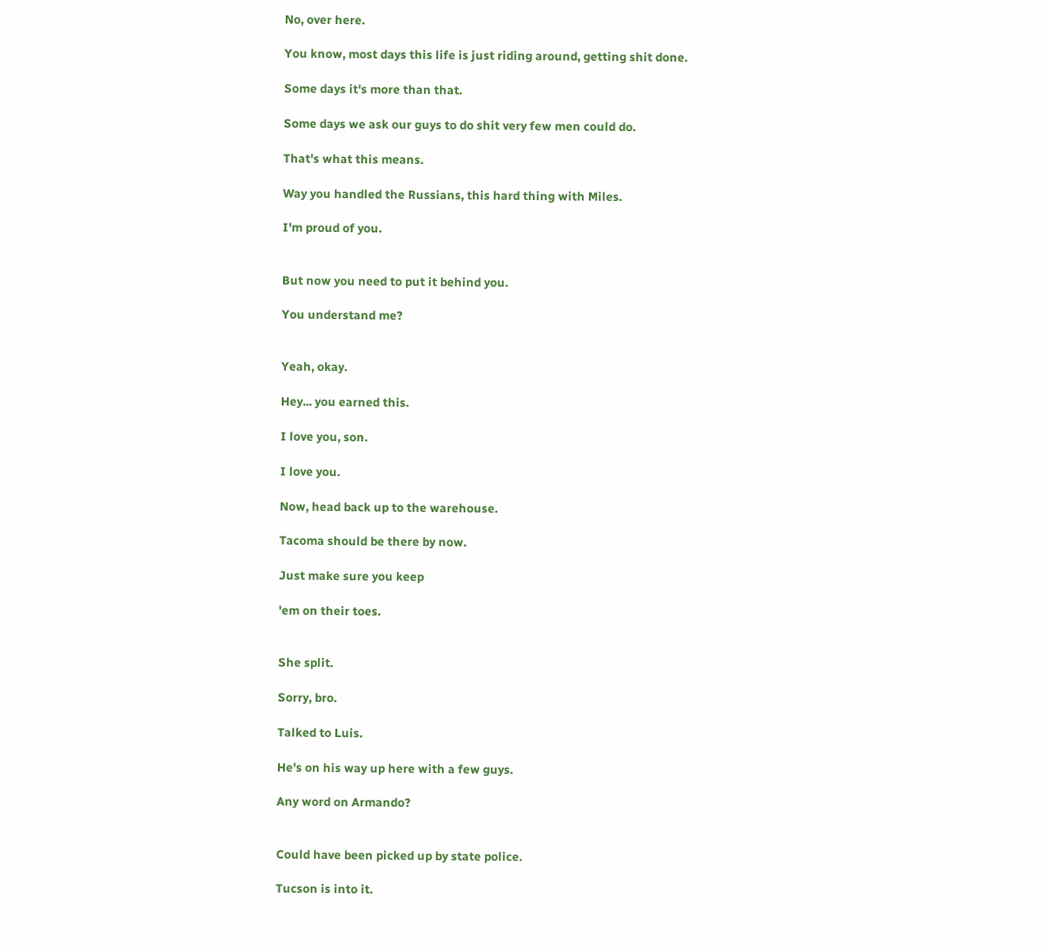No, over here.

You know, most days this life is just riding around, getting shit done.

Some days it's more than that.

Some days we ask our guys to do shit very few men could do.

That's what this means.

Way you handled the Russians, this hard thing with Miles.

I'm proud of you.


But now you need to put it behind you.

You understand me?


Yeah, okay.

Hey... you earned this.

I love you, son.

I love you.

Now, head back up to the warehouse.

Tacoma should be there by now.

Just make sure you keep

'em on their toes.


She split.

Sorry, bro.

Talked to Luis.

He's on his way up here with a few guys.

Any word on Armando?


Could have been picked up by state police.

Tucson is into it.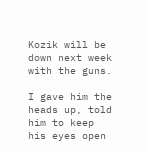Kozik will be down next week with the guns.

I gave him the heads up, told him to keep his eyes open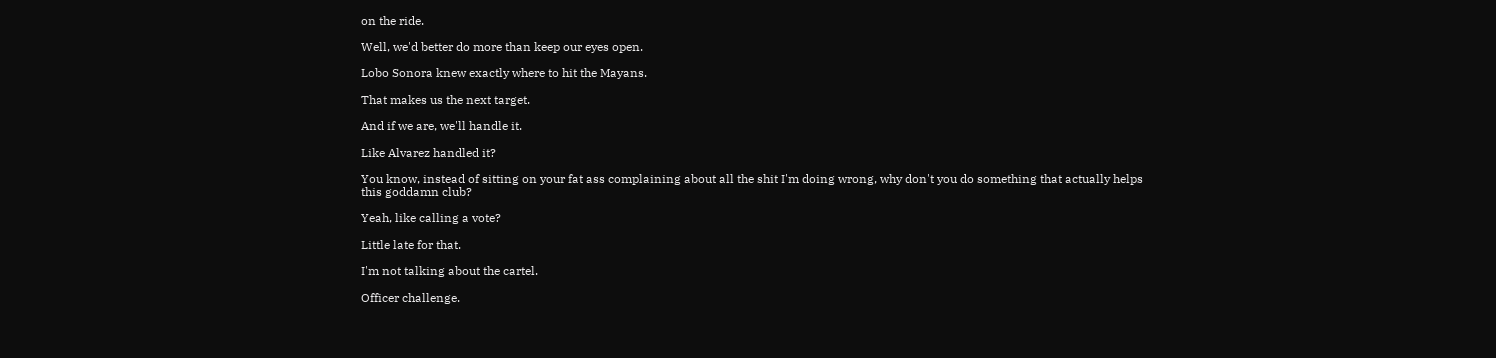on the ride.

Well, we'd better do more than keep our eyes open.

Lobo Sonora knew exactly where to hit the Mayans.

That makes us the next target.

And if we are, we'll handle it.

Like Alvarez handled it?

You know, instead of sitting on your fat ass complaining about all the shit I'm doing wrong, why don't you do something that actually helps this goddamn club?

Yeah, like calling a vote?

Little late for that.

I'm not talking about the cartel.

Officer challenge.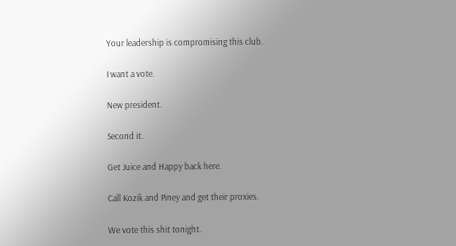Your leadership is compromising this club.

I want a vote.

New president.

Second it.

Get Juice and Happy back here.

Call Kozik and Piney and get their proxies.

We vote this shit tonight.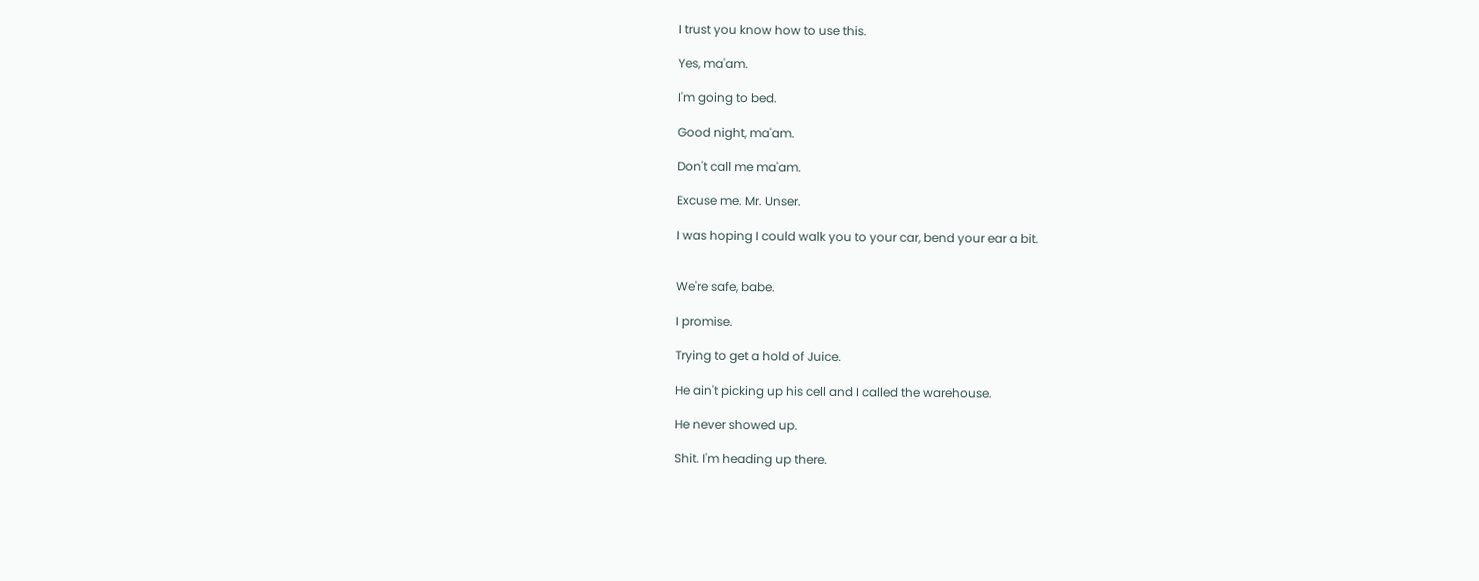I trust you know how to use this.

Yes, ma'am.

I'm going to bed.

Good night, ma'am.

Don't call me ma'am.

Excuse me. Mr. Unser.

I was hoping I could walk you to your car, bend your ear a bit.


We're safe, babe.

I promise.

Trying to get a hold of Juice.

He ain't picking up his cell and I called the warehouse.

He never showed up.

Shit. I'm heading up there.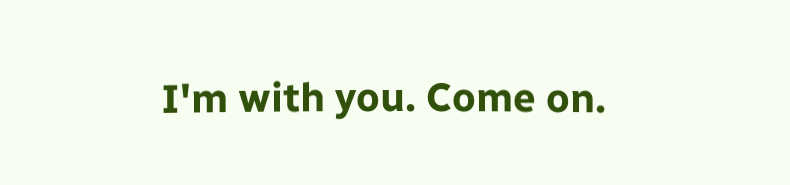I'm with you. Come on.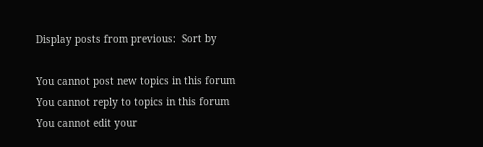Display posts from previous:  Sort by

You cannot post new topics in this forum
You cannot reply to topics in this forum
You cannot edit your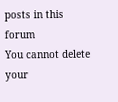posts in this forum
You cannot delete your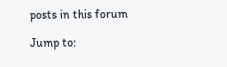posts in this forum

Jump to: